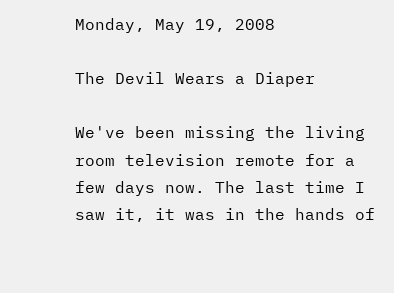Monday, May 19, 2008

The Devil Wears a Diaper

We've been missing the living room television remote for a few days now. The last time I saw it, it was in the hands of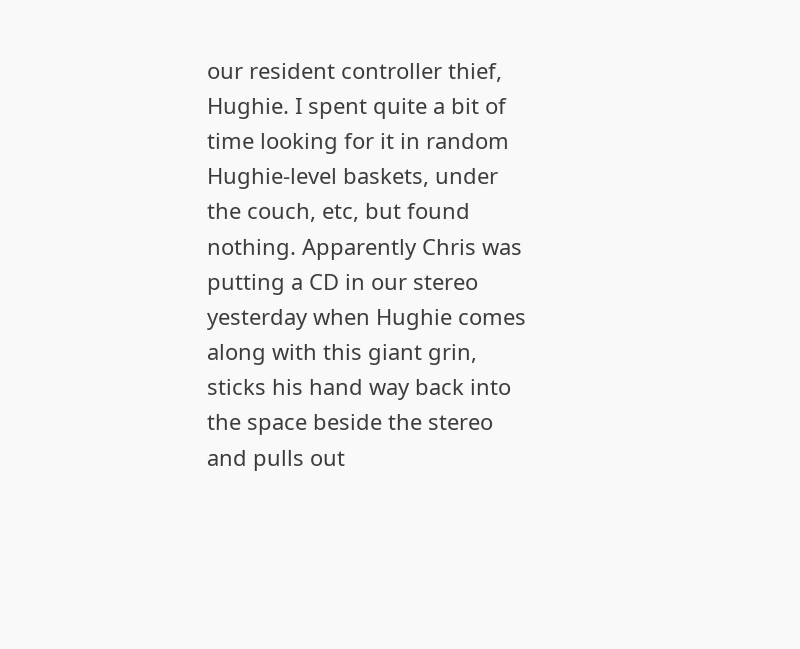our resident controller thief, Hughie. I spent quite a bit of time looking for it in random Hughie-level baskets, under the couch, etc, but found nothing. Apparently Chris was putting a CD in our stereo yesterday when Hughie comes along with this giant grin, sticks his hand way back into the space beside the stereo and pulls out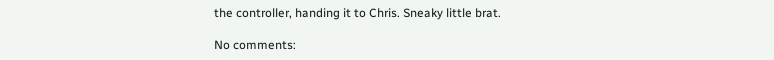the controller, handing it to Chris. Sneaky little brat.

No comments: